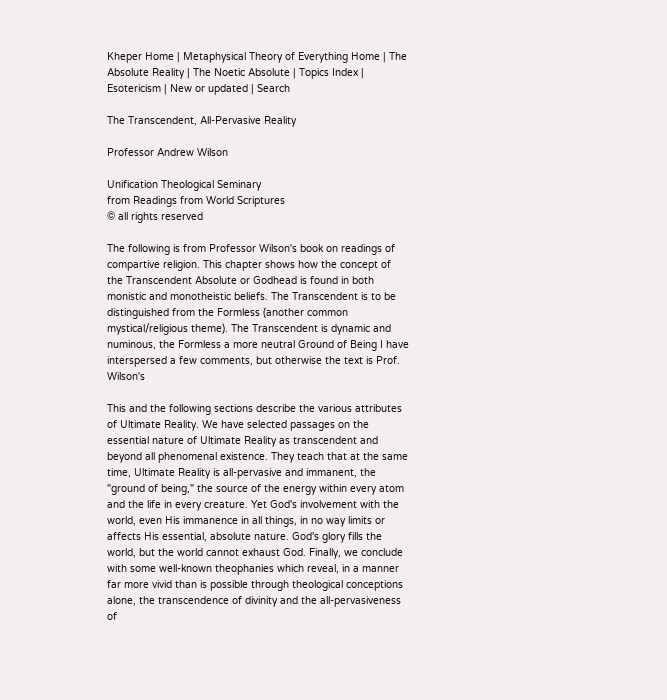Kheper Home | Metaphysical Theory of Everything Home | The Absolute Reality | The Noetic Absolute | Topics Index | Esotericism | New or updated | Search

The Transcendent, All-Pervasive Reality

Professor Andrew Wilson

Unification Theological Seminary
from Readings from World Scriptures
© all rights reserved

The following is from Professor Wilson's book on readings of compartive religion. This chapter shows how the concept of the Transcendent Absolute or Godhead is found in both monistic and monotheistic beliefs. The Transcendent is to be distinguished from the Formless (another common mystical/religious theme). The Transcendent is dynamic and numinous, the Formless a more neutral Ground of Being I have interspersed a few comments, but otherwise the text is Prof. Wilson's

This and the following sections describe the various attributes of Ultimate Reality. We have selected passages on the essential nature of Ultimate Reality as transcendent and beyond all phenomenal existence. They teach that at the same time, Ultimate Reality is all-pervasive and immanent, the "ground of being," the source of the energy within every atom and the life in every creature. Yet God's involvement with the world, even His immanence in all things, in no way limits or affects His essential, absolute nature. God's glory fills the world, but the world cannot exhaust God. Finally, we conclude with some well-known theophanies which reveal, in a manner far more vivid than is possible through theological conceptions alone, the transcendence of divinity and the all-pervasiveness of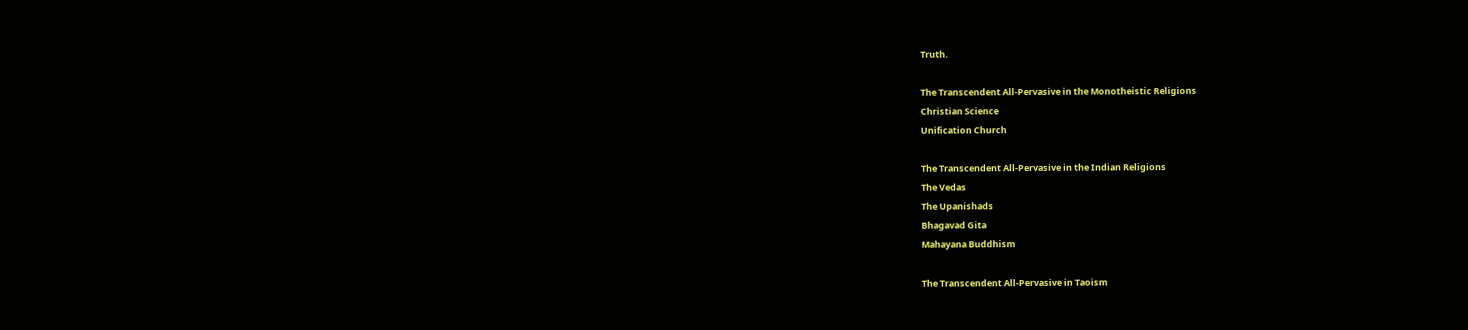Truth.

The Transcendent All-Pervasive in the Monotheistic Religions
Christian Science
Unification Church

The Transcendent All-Pervasive in the Indian Religions
The Vedas
The Upanishads
Bhagavad Gita
Mahayana Buddhism

The Transcendent All-Pervasive in Taoism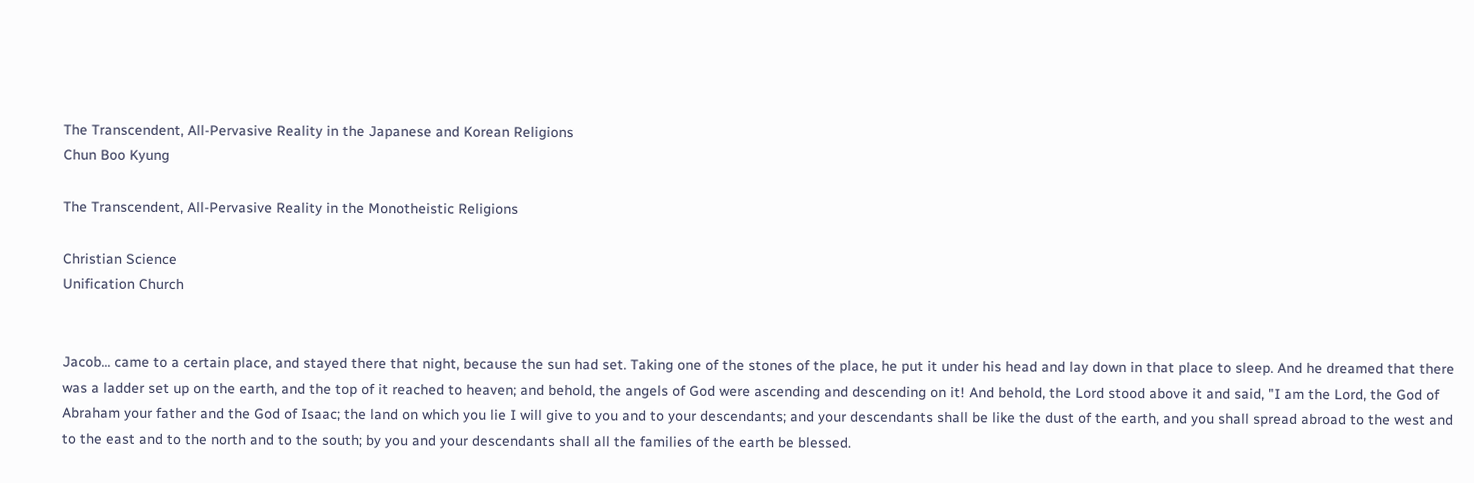The Transcendent, All-Pervasive Reality in the Japanese and Korean Religions
Chun Boo Kyung

The Transcendent, All-Pervasive Reality in the Monotheistic Religions

Christian Science
Unification Church


Jacob... came to a certain place, and stayed there that night, because the sun had set. Taking one of the stones of the place, he put it under his head and lay down in that place to sleep. And he dreamed that there was a ladder set up on the earth, and the top of it reached to heaven; and behold, the angels of God were ascending and descending on it! And behold, the Lord stood above it and said, "I am the Lord, the God of Abraham your father and the God of Isaac; the land on which you lie I will give to you and to your descendants; and your descendants shall be like the dust of the earth, and you shall spread abroad to the west and to the east and to the north and to the south; by you and your descendants shall all the families of the earth be blessed.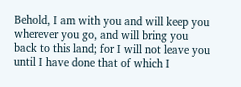Behold, I am with you and will keep you wherever you go, and will bring you back to this land; for I will not leave you until I have done that of which I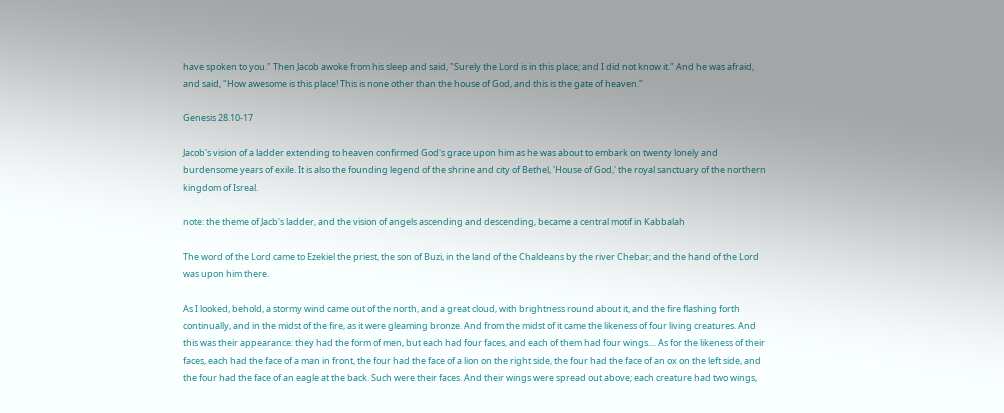have spoken to you." Then Jacob awoke from his sleep and said, "Surely the Lord is in this place; and I did not know it." And he was afraid, and said, "How awesome is this place! This is none other than the house of God, and this is the gate of heaven."

Genesis 28.10-17

Jacob's vision of a ladder extending to heaven confirmed God's grace upon him as he was about to embark on twenty lonely and burdensome years of exile. It is also the founding legend of the shrine and city of Bethel, 'House of God,' the royal sanctuary of the northern kingdom of Isreal.

note: the theme of Jacb's ladder, and the vision of angels ascending and descending, became a central motif in Kabbalah

The word of the Lord came to Ezekiel the priest, the son of Buzi, in the land of the Chaldeans by the river Chebar; and the hand of the Lord was upon him there.

As I looked, behold, a stormy wind came out of the north, and a great cloud, with brightness round about it, and the fire flashing forth continually, and in the midst of the fire, as it were gleaming bronze. And from the midst of it came the likeness of four living creatures. And this was their appearance: they had the form of men, but each had four faces, and each of them had four wings.... As for the likeness of their faces, each had the face of a man in front, the four had the face of a lion on the right side, the four had the face of an ox on the left side, and the four had the face of an eagle at the back. Such were their faces. And their wings were spread out above; each creature had two wings,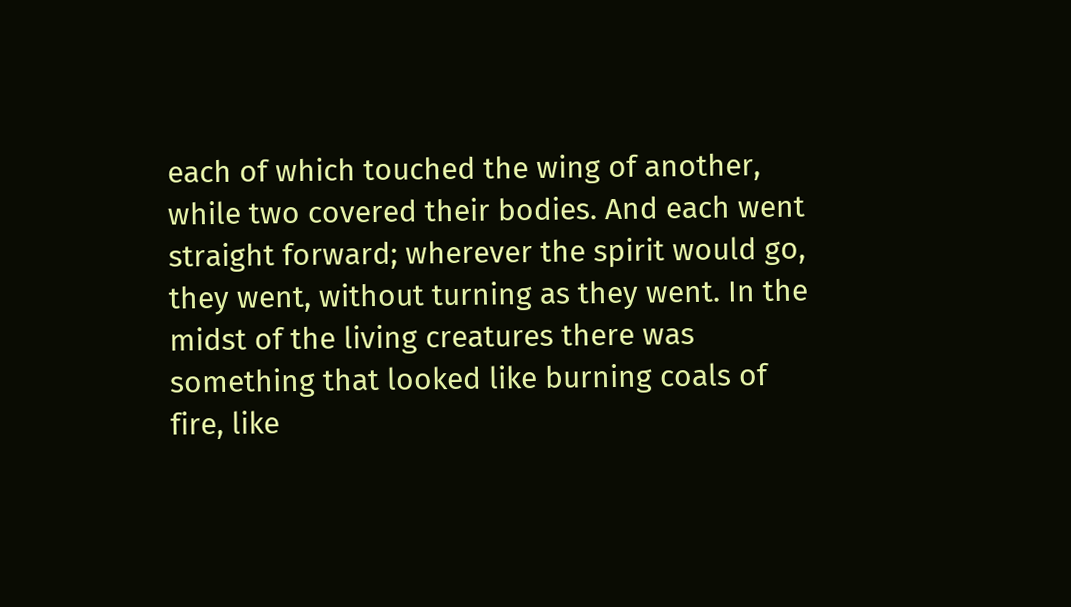each of which touched the wing of another, while two covered their bodies. And each went straight forward; wherever the spirit would go, they went, without turning as they went. In the midst of the living creatures there was something that looked like burning coals of fire, like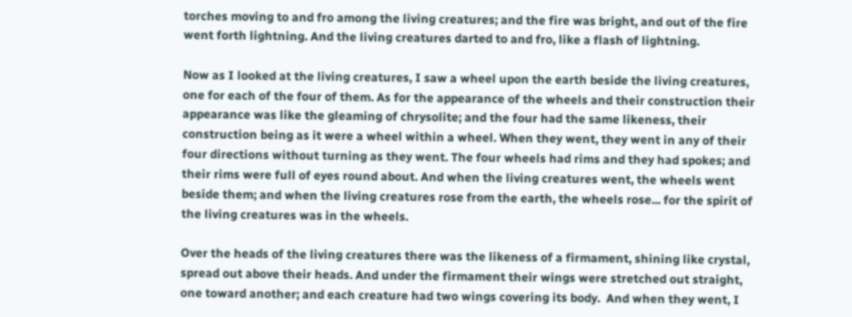torches moving to and fro among the living creatures; and the fire was bright, and out of the fire went forth lightning. And the living creatures darted to and fro, like a flash of lightning.

Now as I looked at the living creatures, I saw a wheel upon the earth beside the living creatures, one for each of the four of them. As for the appearance of the wheels and their construction their appearance was like the gleaming of chrysolite; and the four had the same likeness, their construction being as it were a wheel within a wheel. When they went, they went in any of their four directions without turning as they went. The four wheels had rims and they had spokes; and their rims were full of eyes round about. And when the living creatures went, the wheels went beside them; and when the living creatures rose from the earth, the wheels rose... for the spirit of the living creatures was in the wheels.

Over the heads of the living creatures there was the likeness of a firmament, shining like crystal, spread out above their heads. And under the firmament their wings were stretched out straight, one toward another; and each creature had two wings covering its body.  And when they went, I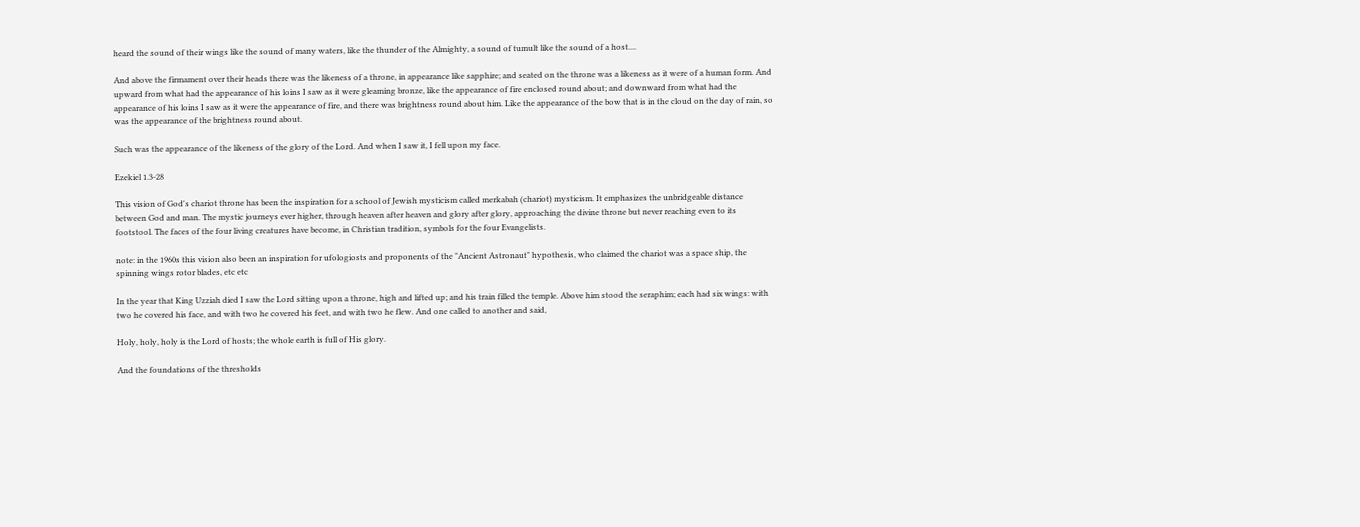heard the sound of their wings like the sound of many waters, like the thunder of the Almighty, a sound of tumult like the sound of a host....

And above the firmament over their heads there was the likeness of a throne, in appearance like sapphire; and seated on the throne was a likeness as it were of a human form. And upward from what had the appearance of his loins I saw as it were gleaming bronze, like the appearance of fire enclosed round about; and downward from what had the appearance of his loins I saw as it were the appearance of fire, and there was brightness round about him. Like the appearance of the bow that is in the cloud on the day of rain, so was the appearance of the brightness round about.

Such was the appearance of the likeness of the glory of the Lord. And when I saw it, I fell upon my face.

Ezekiel 1.3-28

This vision of God's chariot throne has been the inspiration for a school of Jewish mysticism called merkabah (chariot) mysticism. It emphasizes the unbridgeable distance between God and man. The mystic journeys ever higher, through heaven after heaven and glory after glory, approaching the divine throne but never reaching even to its footstool. The faces of the four living creatures have become, in Christian tradition, symbols for the four Evangelists.

note: in the 1960s this vision also been an inspiration for ufologiosts and proponents of the "Ancient Astronaut" hypothesis, who claimed the chariot was a space ship, the spinning wings rotor blades, etc etc

In the year that King Uzziah died I saw the Lord sitting upon a throne, high and lifted up; and his train filled the temple. Above him stood the seraphim; each had six wings: with two he covered his face, and with two he covered his feet, and with two he flew. And one called to another and said,

Holy, holy, holy is the Lord of hosts; the whole earth is full of His glory.

And the foundations of the thresholds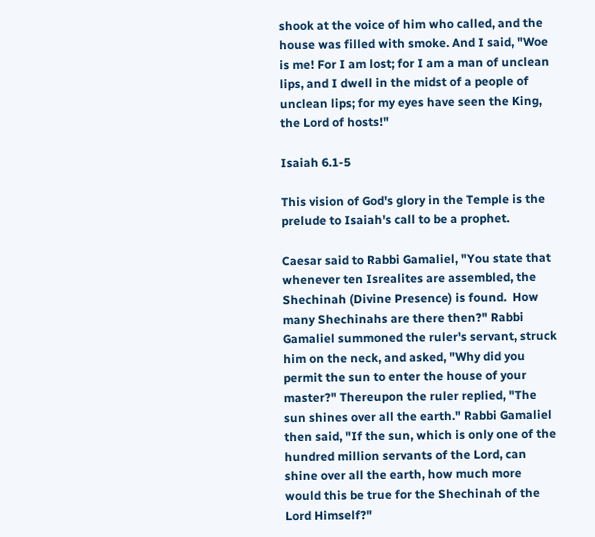shook at the voice of him who called, and the house was filled with smoke. And I said, "Woe is me! For I am lost; for I am a man of unclean lips, and I dwell in the midst of a people of unclean lips; for my eyes have seen the King, the Lord of hosts!"

Isaiah 6.1-5

This vision of God's glory in the Temple is the prelude to Isaiah's call to be a prophet.

Caesar said to Rabbi Gamaliel, "You state that whenever ten Isrealites are assembled, the Shechinah (Divine Presence) is found.  How many Shechinahs are there then?" Rabbi Gamaliel summoned the ruler's servant, struck him on the neck, and asked, "Why did you permit the sun to enter the house of your master?" Thereupon the ruler replied, "The sun shines over all the earth." Rabbi Gamaliel then said, "If the sun, which is only one of the hundred million servants of the Lord, can shine over all the earth, how much more would this be true for the Shechinah of the Lord Himself?"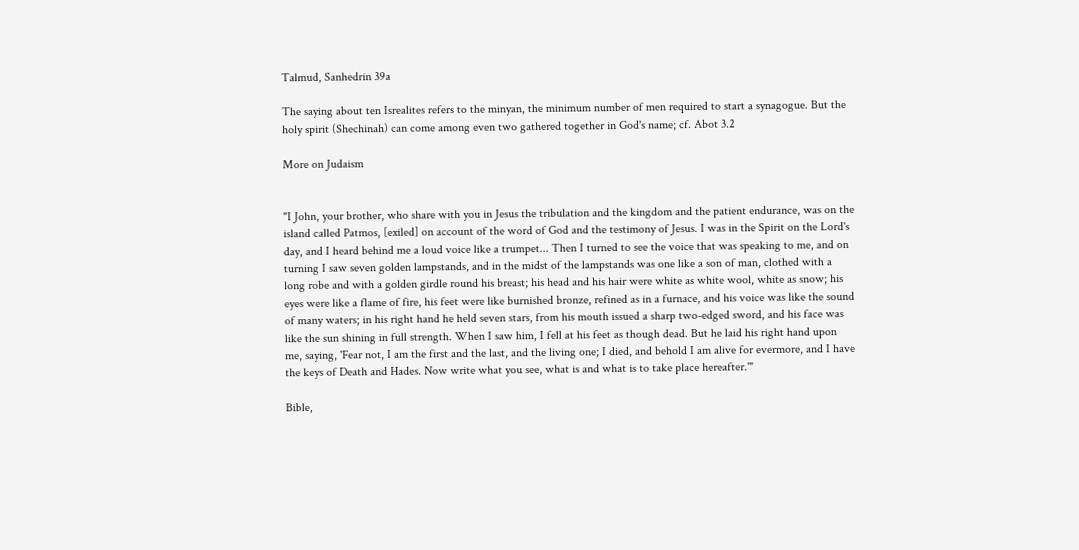Talmud, Sanhedrin 39a

The saying about ten Isrealites refers to the minyan, the minimum number of men required to start a synagogue. But the holy spirit (Shechinah) can come among even two gathered together in God's name; cf. Abot 3.2

More on Judaism


"I John, your brother, who share with you in Jesus the tribulation and the kingdom and the patient endurance, was on the island called Patmos, [exiled] on account of the word of God and the testimony of Jesus. I was in the Spirit on the Lord's day, and I heard behind me a loud voice like a trumpet... Then I turned to see the voice that was speaking to me, and on turning I saw seven golden lampstands, and in the midst of the lampstands was one like a son of man, clothed with a long robe and with a golden girdle round his breast; his head and his hair were white as white wool, white as snow; his eyes were like a flame of fire, his feet were like burnished bronze, refined as in a furnace, and his voice was like the sound of many waters; in his right hand he held seven stars, from his mouth issued a sharp two-edged sword, and his face was like the sun shining in full strength. When I saw him, I fell at his feet as though dead. But he laid his right hand upon me, saying, 'Fear not, I am the first and the last, and the living one; I died, and behold I am alive for evermore, and I have the keys of Death and Hades. Now write what you see, what is and what is to take place hereafter.'"

Bible,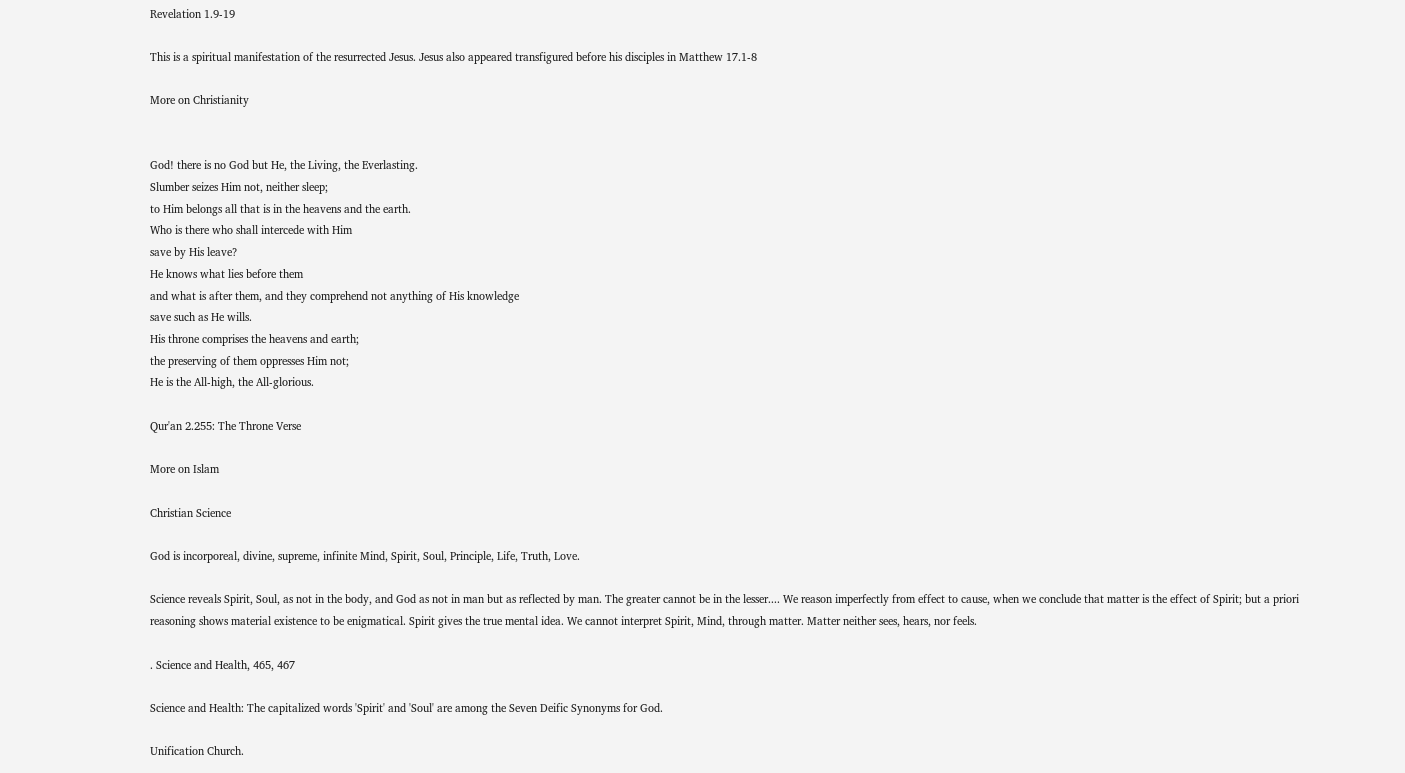Revelation 1.9-19

This is a spiritual manifestation of the resurrected Jesus. Jesus also appeared transfigured before his disciples in Matthew 17.1-8

More on Christianity


God! there is no God but He, the Living, the Everlasting.
Slumber seizes Him not, neither sleep;
to Him belongs all that is in the heavens and the earth.
Who is there who shall intercede with Him
save by His leave?
He knows what lies before them
and what is after them, and they comprehend not anything of His knowledge
save such as He wills.
His throne comprises the heavens and earth;
the preserving of them oppresses Him not;
He is the All-high, the All-glorious.

Qur'an 2.255: The Throne Verse

More on Islam

Christian Science

God is incorporeal, divine, supreme, infinite Mind, Spirit, Soul, Principle, Life, Truth, Love.

Science reveals Spirit, Soul, as not in the body, and God as not in man but as reflected by man. The greater cannot be in the lesser.... We reason imperfectly from effect to cause, when we conclude that matter is the effect of Spirit; but a priori reasoning shows material existence to be enigmatical. Spirit gives the true mental idea. We cannot interpret Spirit, Mind, through matter. Matter neither sees, hears, nor feels.

. Science and Health, 465, 467

Science and Health: The capitalized words 'Spirit' and 'Soul' are among the Seven Deific Synonyms for God.

Unification Church.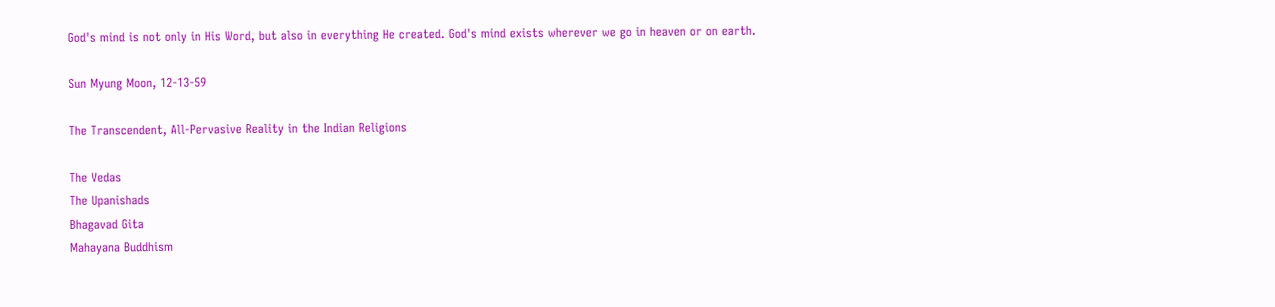God's mind is not only in His Word, but also in everything He created. God's mind exists wherever we go in heaven or on earth.

Sun Myung Moon, 12-13-59

The Transcendent, All-Pervasive Reality in the Indian Religions

The Vedas
The Upanishads
Bhagavad Gita
Mahayana Buddhism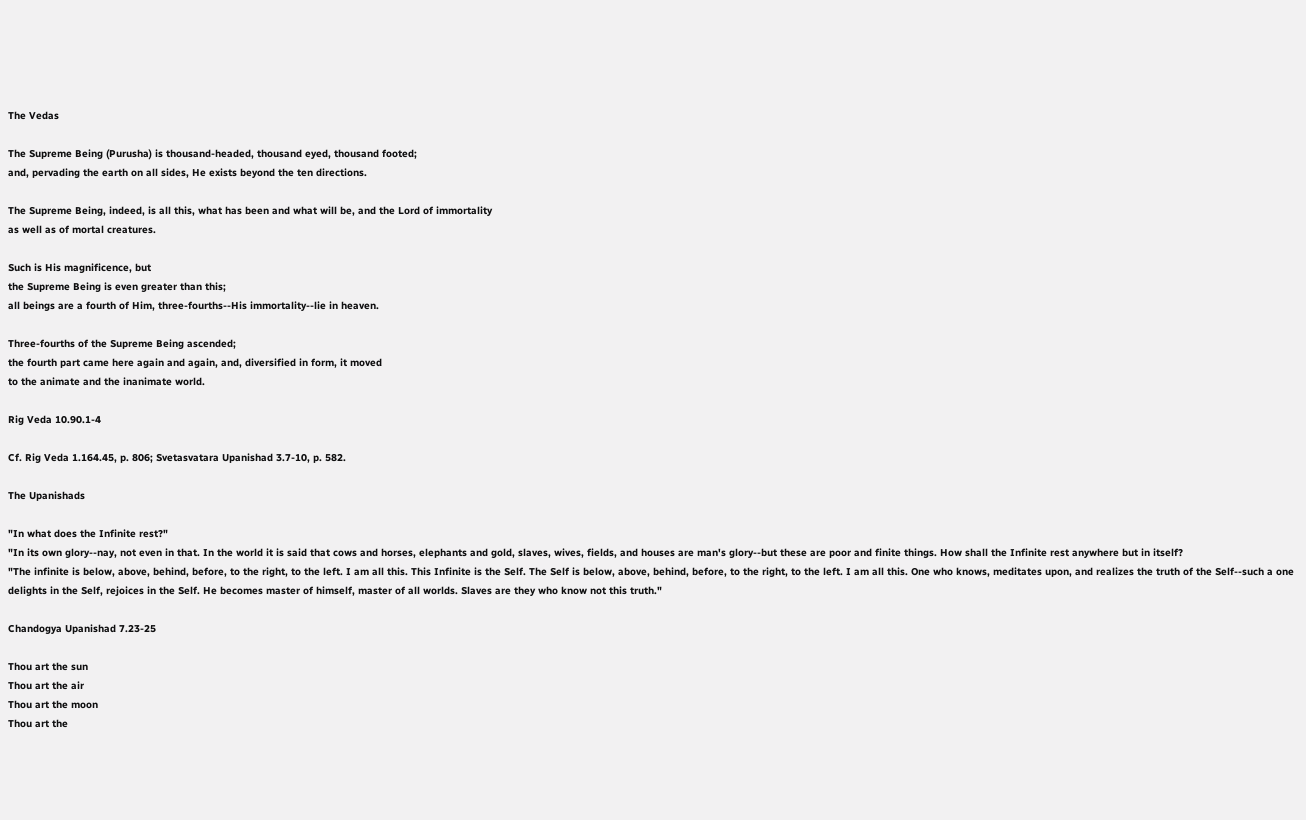The Vedas

The Supreme Being (Purusha) is thousand-headed, thousand eyed, thousand footed;
and, pervading the earth on all sides, He exists beyond the ten directions.

The Supreme Being, indeed, is all this, what has been and what will be, and the Lord of immortality
as well as of mortal creatures.

Such is His magnificence, but
the Supreme Being is even greater than this;
all beings are a fourth of Him, three-fourths--His immortality--lie in heaven.

Three-fourths of the Supreme Being ascended;
the fourth part came here again and again, and, diversified in form, it moved
to the animate and the inanimate world.

Rig Veda 10.90.1-4

Cf. Rig Veda 1.164.45, p. 806; Svetasvatara Upanishad 3.7-10, p. 582.

The Upanishads

"In what does the Infinite rest?"
"In its own glory--nay, not even in that. In the world it is said that cows and horses, elephants and gold, slaves, wives, fields, and houses are man's glory--but these are poor and finite things. How shall the Infinite rest anywhere but in itself?
"The infinite is below, above, behind, before, to the right, to the left. I am all this. This Infinite is the Self. The Self is below, above, behind, before, to the right, to the left. I am all this. One who knows, meditates upon, and realizes the truth of the Self--such a one delights in the Self, rejoices in the Self. He becomes master of himself, master of all worlds. Slaves are they who know not this truth."

Chandogya Upanishad 7.23-25

Thou art the sun
Thou art the air
Thou art the moon
Thou art the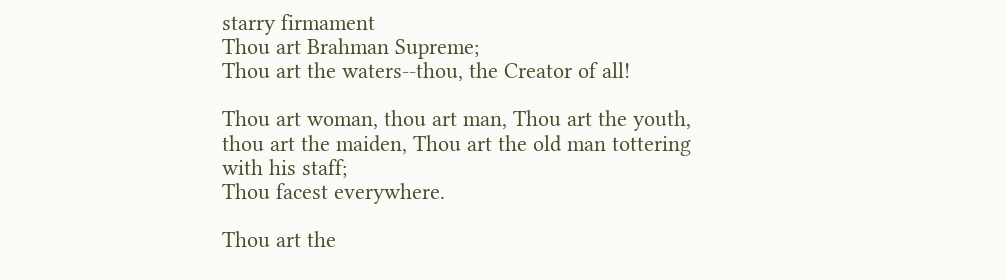starry firmament
Thou art Brahman Supreme;
Thou art the waters--thou, the Creator of all!

Thou art woman, thou art man, Thou art the youth, thou art the maiden, Thou art the old man tottering with his staff;
Thou facest everywhere.

Thou art the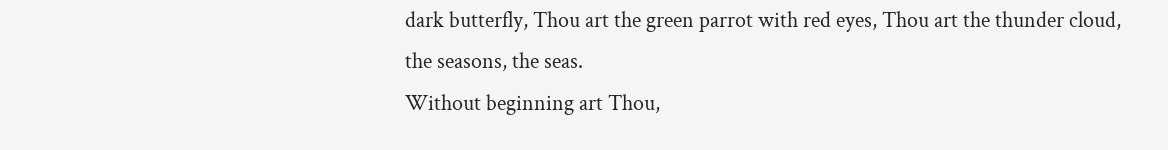dark butterfly, Thou art the green parrot with red eyes, Thou art the thunder cloud, the seasons, the seas.
Without beginning art Thou,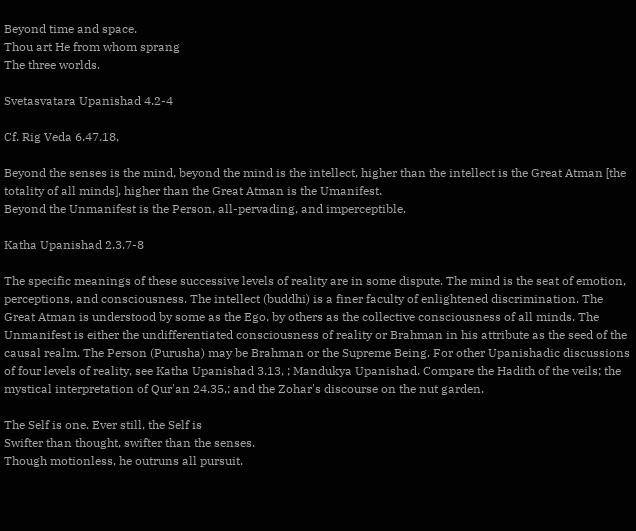Beyond time and space.
Thou art He from whom sprang
The three worlds.

Svetasvatara Upanishad 4.2-4

Cf. Rig Veda 6.47.18,

Beyond the senses is the mind, beyond the mind is the intellect, higher than the intellect is the Great Atman [the totality of all minds], higher than the Great Atman is the Umanifest.
Beyond the Unmanifest is the Person, all-pervading, and imperceptible.

Katha Upanishad 2.3.7-8

The specific meanings of these successive levels of reality are in some dispute. The mind is the seat of emotion, perceptions, and consciousness. The intellect (buddhi) is a finer faculty of enlightened discrimination. The Great Atman is understood by some as the Ego, by others as the collective consciousness of all minds. The Unmanifest is either the undifferentiated consciousness of reality or Brahman in his attribute as the seed of the causal realm. The Person (Purusha) may be Brahman or the Supreme Being. For other Upanishadic discussions of four levels of reality, see Katha Upanishad 3.13, ; Mandukya Upanishad. Compare the Hadith of the veils; the mystical interpretation of Qur'an 24.35,; and the Zohar's discourse on the nut garden.

The Self is one. Ever still, the Self is
Swifter than thought, swifter than the senses.
Though motionless, he outruns all pursuit.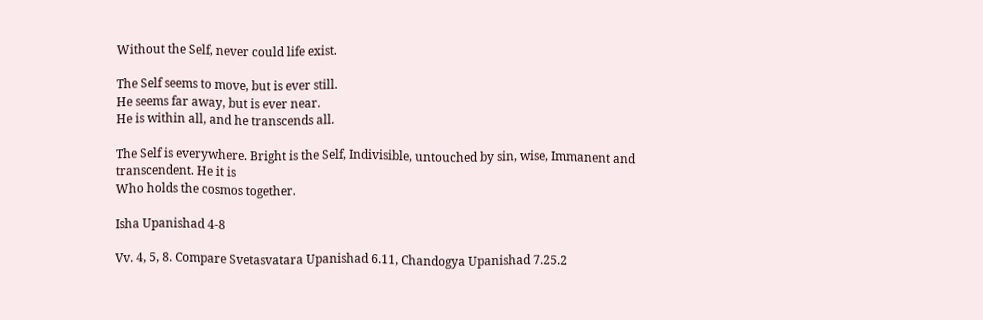Without the Self, never could life exist.

The Self seems to move, but is ever still.
He seems far away, but is ever near.
He is within all, and he transcends all.

The Self is everywhere. Bright is the Self, Indivisible, untouched by sin, wise, Immanent and transcendent. He it is
Who holds the cosmos together.

Isha Upanishad 4-8

Vv. 4, 5, 8. Compare Svetasvatara Upanishad 6.11, Chandogya Upanishad 7.25.2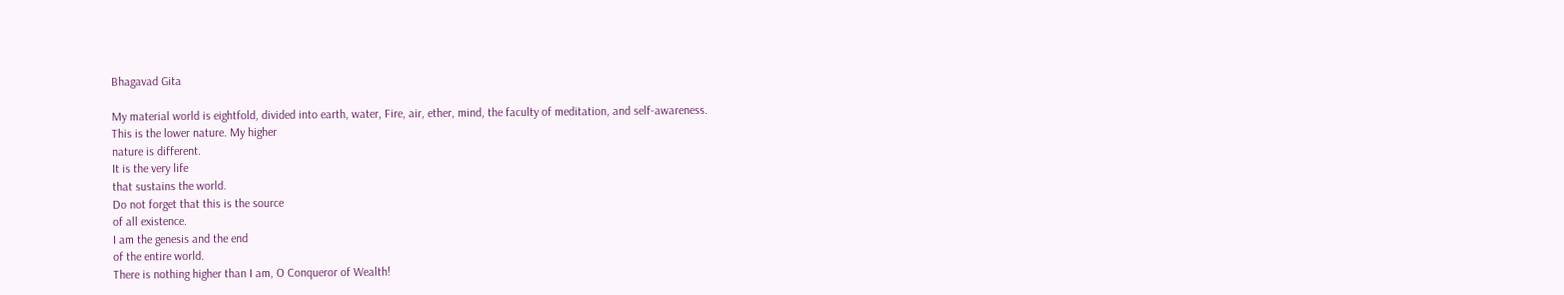Bhagavad Gita

My material world is eightfold, divided into earth, water, Fire, air, ether, mind, the faculty of meditation, and self-awareness.
This is the lower nature. My higher
nature is different.
It is the very life
that sustains the world.
Do not forget that this is the source
of all existence.
I am the genesis and the end
of the entire world.
There is nothing higher than I am, O Conqueror of Wealth!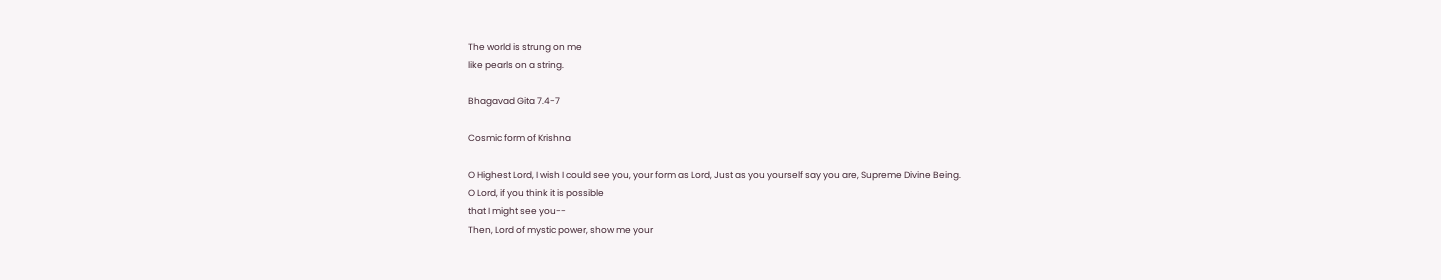The world is strung on me
like pearls on a string.

Bhagavad Gita 7.4-7

Cosmic form of Krishna

O Highest Lord, I wish I could see you, your form as Lord, Just as you yourself say you are, Supreme Divine Being.
O Lord, if you think it is possible
that I might see you--
Then, Lord of mystic power, show me your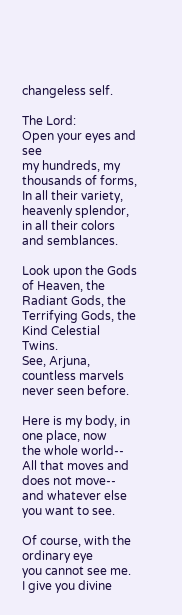changeless self.

The Lord:
Open your eyes and see
my hundreds, my thousands of forms, In all their variety, heavenly splendor, in all their colors and semblances.

Look upon the Gods of Heaven, the Radiant Gods, the Terrifying Gods, the Kind Celestial Twins.
See, Arjuna, countless marvels
never seen before.

Here is my body, in one place, now
the whole world--
All that moves and does not move--
and whatever else you want to see.

Of course, with the ordinary eye
you cannot see me.
I give you divine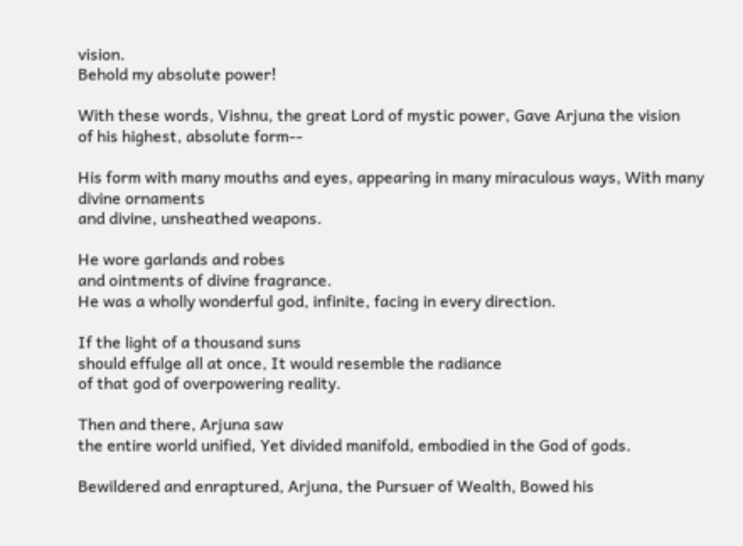vision.
Behold my absolute power!

With these words, Vishnu, the great Lord of mystic power, Gave Arjuna the vision
of his highest, absolute form--

His form with many mouths and eyes, appearing in many miraculous ways, With many divine ornaments
and divine, unsheathed weapons.

He wore garlands and robes
and ointments of divine fragrance.
He was a wholly wonderful god, infinite, facing in every direction.

If the light of a thousand suns
should effulge all at once, It would resemble the radiance
of that god of overpowering reality.

Then and there, Arjuna saw
the entire world unified, Yet divided manifold, embodied in the God of gods.

Bewildered and enraptured, Arjuna, the Pursuer of Wealth, Bowed his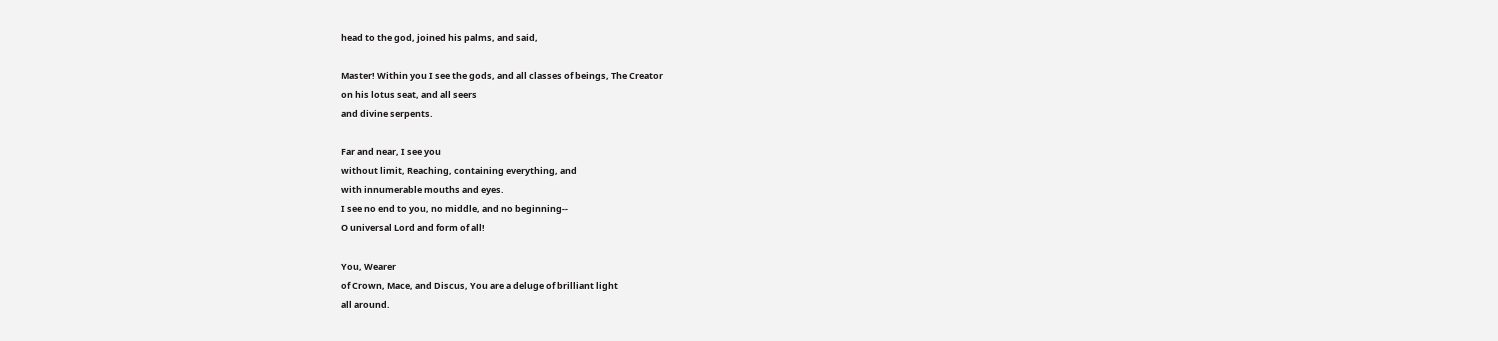head to the god, joined his palms, and said,

Master! Within you I see the gods, and all classes of beings, The Creator
on his lotus seat, and all seers
and divine serpents.

Far and near, I see you
without limit, Reaching, containing everything, and
with innumerable mouths and eyes.
I see no end to you, no middle, and no beginning--
O universal Lord and form of all!

You, Wearer
of Crown, Mace, and Discus, You are a deluge of brilliant light
all around.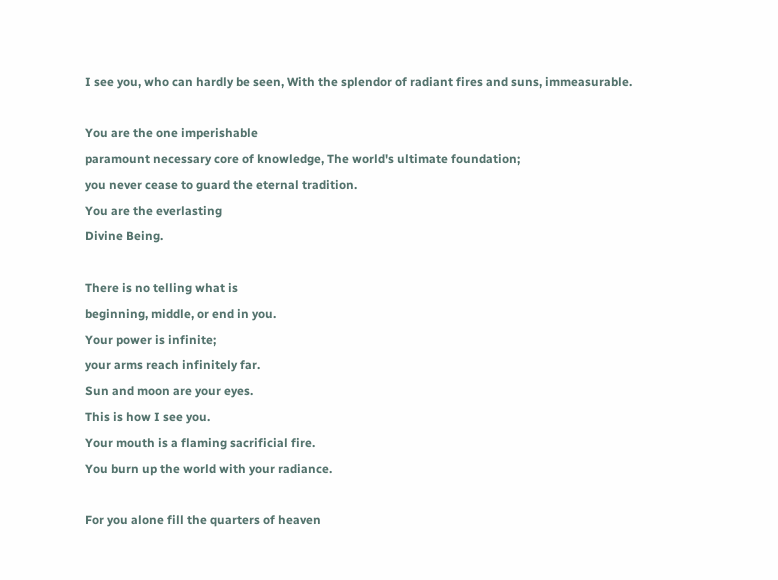I see you, who can hardly be seen, With the splendor of radiant fires and suns, immeasurable.

You are the one imperishable
paramount necessary core of knowledge, The world's ultimate foundation;
you never cease to guard the eternal tradition.
You are the everlasting
Divine Being.

There is no telling what is
beginning, middle, or end in you.
Your power is infinite;
your arms reach infinitely far.
Sun and moon are your eyes.
This is how I see you.
Your mouth is a flaming sacrificial fire.
You burn up the world with your radiance.

For you alone fill the quarters of heaven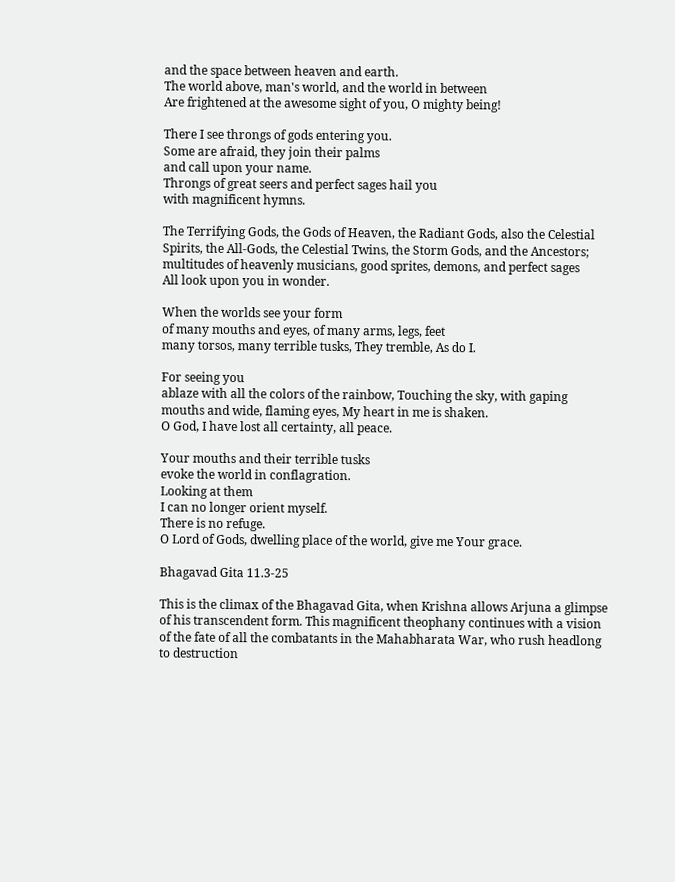and the space between heaven and earth.
The world above, man's world, and the world in between
Are frightened at the awesome sight of you, O mighty being!

There I see throngs of gods entering you.
Some are afraid, they join their palms
and call upon your name.
Throngs of great seers and perfect sages hail you
with magnificent hymns.

The Terrifying Gods, the Gods of Heaven, the Radiant Gods, also the Celestial Spirits, the All-Gods, the Celestial Twins, the Storm Gods, and the Ancestors;
multitudes of heavenly musicians, good sprites, demons, and perfect sages
All look upon you in wonder.

When the worlds see your form
of many mouths and eyes, of many arms, legs, feet
many torsos, many terrible tusks, They tremble, As do I.

For seeing you
ablaze with all the colors of the rainbow, Touching the sky, with gaping mouths and wide, flaming eyes, My heart in me is shaken.
O God, I have lost all certainty, all peace.

Your mouths and their terrible tusks
evoke the world in conflagration.
Looking at them
I can no longer orient myself.
There is no refuge.
O Lord of Gods, dwelling place of the world, give me Your grace.

Bhagavad Gita 11.3-25

This is the climax of the Bhagavad Gita, when Krishna allows Arjuna a glimpse of his transcendent form. This magnificent theophany continues with a vision of the fate of all the combatants in the Mahabharata War, who rush headlong to destruction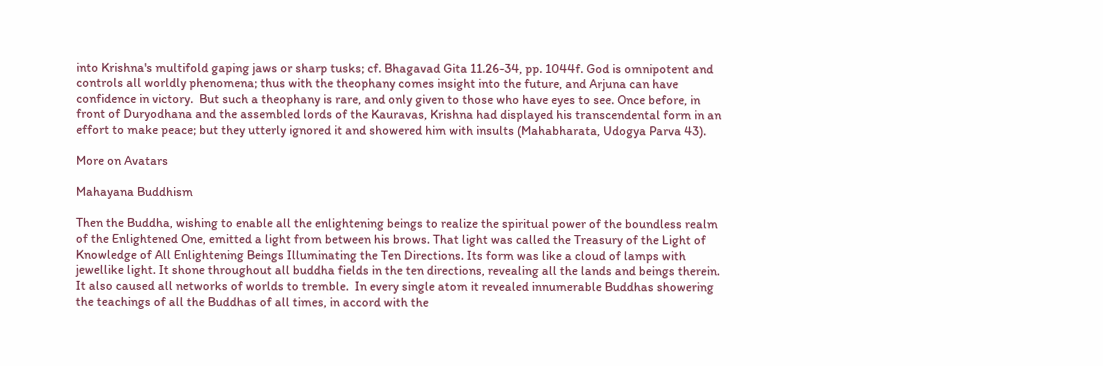into Krishna's multifold gaping jaws or sharp tusks; cf. Bhagavad Gita 11.26-34, pp. 1044f. God is omnipotent and controls all worldly phenomena; thus with the theophany comes insight into the future, and Arjuna can have confidence in victory.  But such a theophany is rare, and only given to those who have eyes to see. Once before, in front of Duryodhana and the assembled lords of the Kauravas, Krishna had displayed his transcendental form in an effort to make peace; but they utterly ignored it and showered him with insults (Mahabharata, Udogya Parva 43).

More on Avatars

Mahayana Buddhism

Then the Buddha, wishing to enable all the enlightening beings to realize the spiritual power of the boundless realm of the Enlightened One, emitted a light from between his brows. That light was called the Treasury of the Light of Knowledge of All Enlightening Beings Illuminating the Ten Directions. Its form was like a cloud of lamps with jewellike light. It shone throughout all buddha fields in the ten directions, revealing all the lands and beings therein. It also caused all networks of worlds to tremble.  In every single atom it revealed innumerable Buddhas showering the teachings of all the Buddhas of all times, in accord with the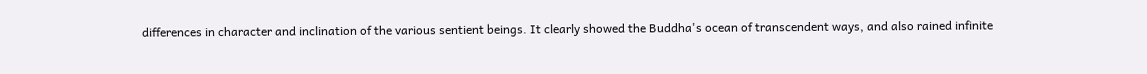differences in character and inclination of the various sentient beings. It clearly showed the Buddha's ocean of transcendent ways, and also rained infinite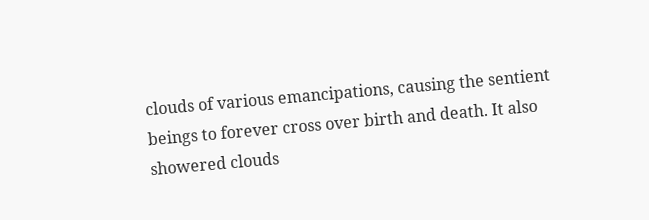clouds of various emancipations, causing the sentient beings to forever cross over birth and death. It also showered clouds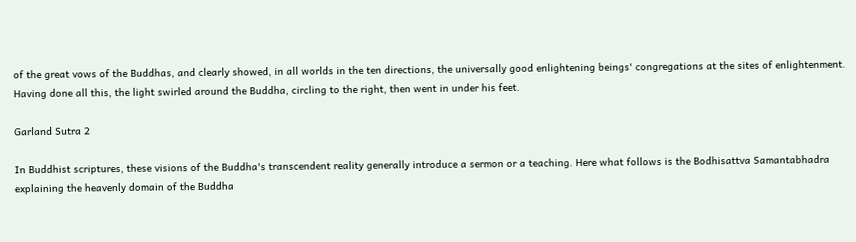of the great vows of the Buddhas, and clearly showed, in all worlds in the ten directions, the universally good enlightening beings' congregations at the sites of enlightenment.  Having done all this, the light swirled around the Buddha, circling to the right, then went in under his feet.

Garland Sutra 2

In Buddhist scriptures, these visions of the Buddha's transcendent reality generally introduce a sermon or a teaching. Here what follows is the Bodhisattva Samantabhadra explaining the heavenly domain of the Buddha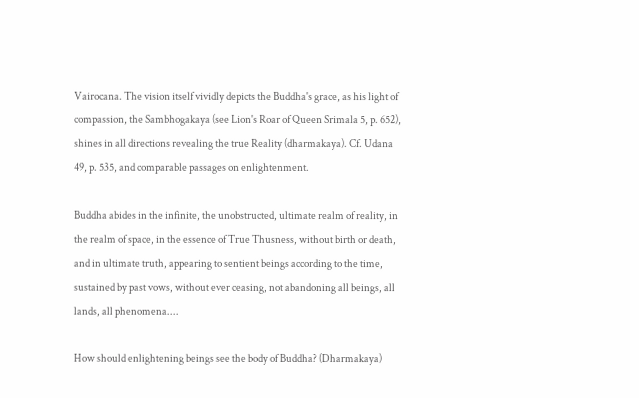Vairocana. The vision itself vividly depicts the Buddha's grace, as his light of compassion, the Sambhogakaya (see Lion's Roar of Queen Srimala 5, p. 652), shines in all directions revealing the true Reality (dharmakaya). Cf. Udana 49, p. 535, and comparable passages on enlightenment.

Buddha abides in the infinite, the unobstructed, ultimate realm of reality, in the realm of space, in the essence of True Thusness, without birth or death, and in ultimate truth, appearing to sentient beings according to the time, sustained by past vows, without ever ceasing, not abandoning all beings, all lands, all phenomena....

How should enlightening beings see the body of Buddha? (Dharmakaya)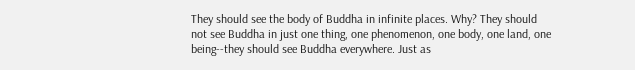They should see the body of Buddha in infinite places. Why? They should not see Buddha in just one thing, one phenomenon, one body, one land, one being--they should see Buddha everywhere. Just as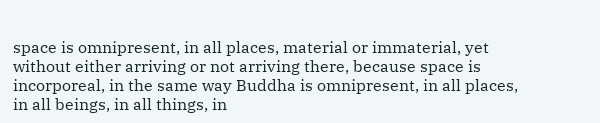space is omnipresent, in all places, material or immaterial, yet without either arriving or not arriving there, because space is incorporeal, in the same way Buddha is omnipresent, in all places, in all beings, in all things, in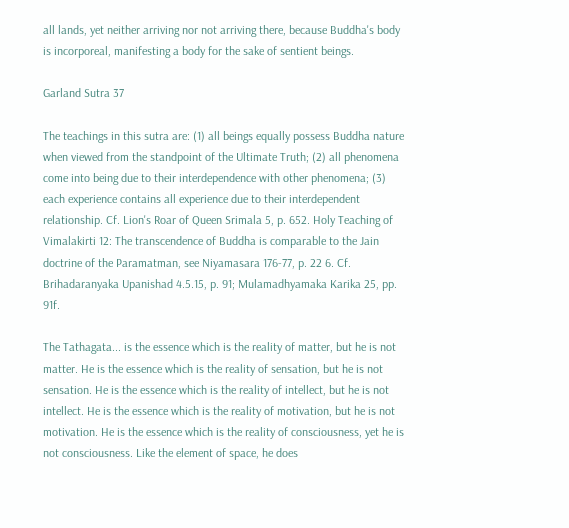all lands, yet neither arriving nor not arriving there, because Buddha's body is incorporeal, manifesting a body for the sake of sentient beings.

Garland Sutra 37

The teachings in this sutra are: (1) all beings equally possess Buddha nature when viewed from the standpoint of the Ultimate Truth; (2) all phenomena come into being due to their interdependence with other phenomena; (3) each experience contains all experience due to their interdependent relationship. Cf. Lion's Roar of Queen Srimala 5, p. 652. Holy Teaching of Vimalakirti 12: The transcendence of Buddha is comparable to the Jain doctrine of the Paramatman, see Niyamasara 176-77, p. 22 6. Cf. Brihadaranyaka Upanishad 4.5.15, p. 91; Mulamadhyamaka Karika 25, pp. 91f.

The Tathagata... is the essence which is the reality of matter, but he is not matter. He is the essence which is the reality of sensation, but he is not sensation. He is the essence which is the reality of intellect, but he is not intellect. He is the essence which is the reality of motivation, but he is not motivation. He is the essence which is the reality of consciousness, yet he is not consciousness. Like the element of space, he does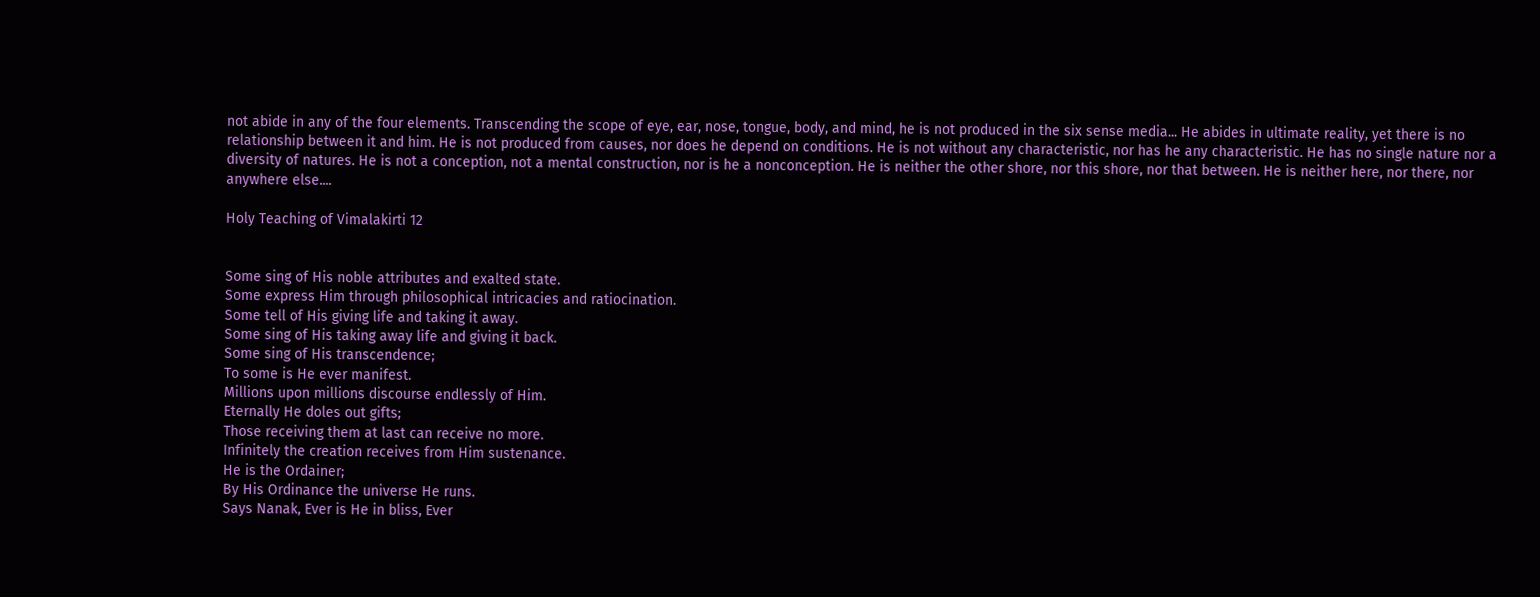not abide in any of the four elements. Transcending the scope of eye, ear, nose, tongue, body, and mind, he is not produced in the six sense media... He abides in ultimate reality, yet there is no relationship between it and him. He is not produced from causes, nor does he depend on conditions. He is not without any characteristic, nor has he any characteristic. He has no single nature nor a diversity of natures. He is not a conception, not a mental construction, nor is he a nonconception. He is neither the other shore, nor this shore, nor that between. He is neither here, nor there, nor anywhere else....

Holy Teaching of Vimalakirti 12


Some sing of His noble attributes and exalted state.
Some express Him through philosophical intricacies and ratiocination.
Some tell of His giving life and taking it away.
Some sing of His taking away life and giving it back.
Some sing of His transcendence;
To some is He ever manifest.
Millions upon millions discourse endlessly of Him.
Eternally He doles out gifts;
Those receiving them at last can receive no more.
Infinitely the creation receives from Him sustenance.
He is the Ordainer;
By His Ordinance the universe He runs.
Says Nanak, Ever is He in bliss, Ever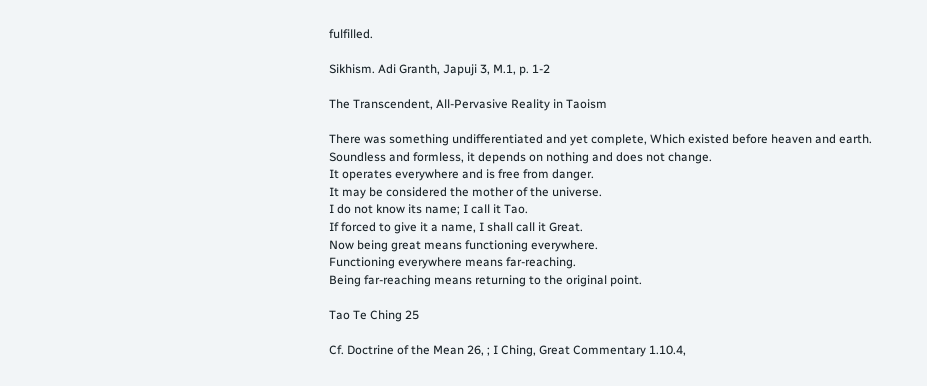fulfilled.

Sikhism. Adi Granth, Japuji 3, M.1, p. 1-2

The Transcendent, All-Pervasive Reality in Taoism

There was something undifferentiated and yet complete, Which existed before heaven and earth.
Soundless and formless, it depends on nothing and does not change.
It operates everywhere and is free from danger.
It may be considered the mother of the universe.
I do not know its name; I call it Tao.
If forced to give it a name, I shall call it Great.
Now being great means functioning everywhere.
Functioning everywhere means far-reaching.
Being far-reaching means returning to the original point.

Tao Te Ching 25

Cf. Doctrine of the Mean 26, ; I Ching, Great Commentary 1.10.4,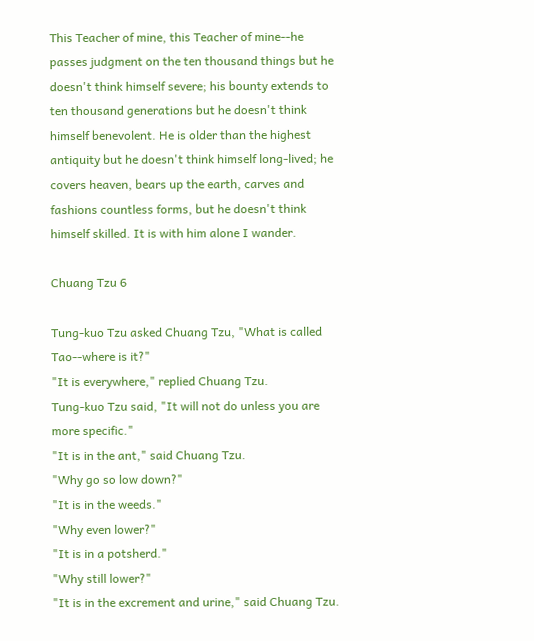This Teacher of mine, this Teacher of mine--he passes judgment on the ten thousand things but he doesn't think himself severe; his bounty extends to ten thousand generations but he doesn't think himself benevolent. He is older than the highest antiquity but he doesn't think himself long-lived; he covers heaven, bears up the earth, carves and fashions countless forms, but he doesn't think himself skilled. It is with him alone I wander.

Chuang Tzu 6

Tung-kuo Tzu asked Chuang Tzu, "What is called Tao--where is it?"
"It is everywhere," replied Chuang Tzu.
Tung-kuo Tzu said, "It will not do unless you are more specific."
"It is in the ant," said Chuang Tzu.
"Why go so low down?"
"It is in the weeds."
"Why even lower?"
"It is in a potsherd."
"Why still lower?"
"It is in the excrement and urine," said Chuang Tzu.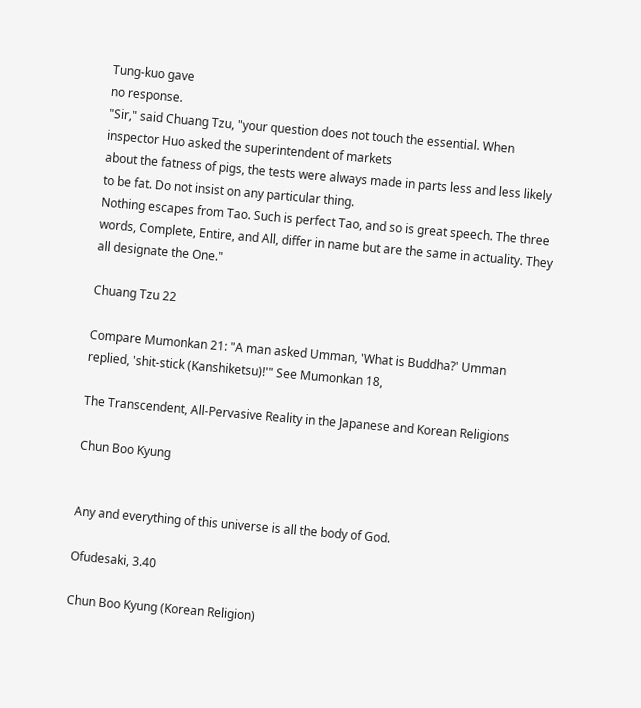Tung-kuo gave
no response.
"Sir," said Chuang Tzu, "your question does not touch the essential. When inspector Huo asked the superintendent of markets
about the fatness of pigs, the tests were always made in parts less and less likely to be fat. Do not insist on any particular thing.
Nothing escapes from Tao. Such is perfect Tao, and so is great speech. The three words, Complete, Entire, and All, differ in name but are the same in actuality. They all designate the One."

Chuang Tzu 22

Compare Mumonkan 21: "A man asked Umman, 'What is Buddha?' Umman replied, 'shit-stick (Kanshiketsu)!'" See Mumonkan 18,

The Transcendent, All-Pervasive Reality in the Japanese and Korean Religions

Chun Boo Kyung


Any and everything of this universe is all the body of God.

Ofudesaki, 3.40

Chun Boo Kyung (Korean Religion)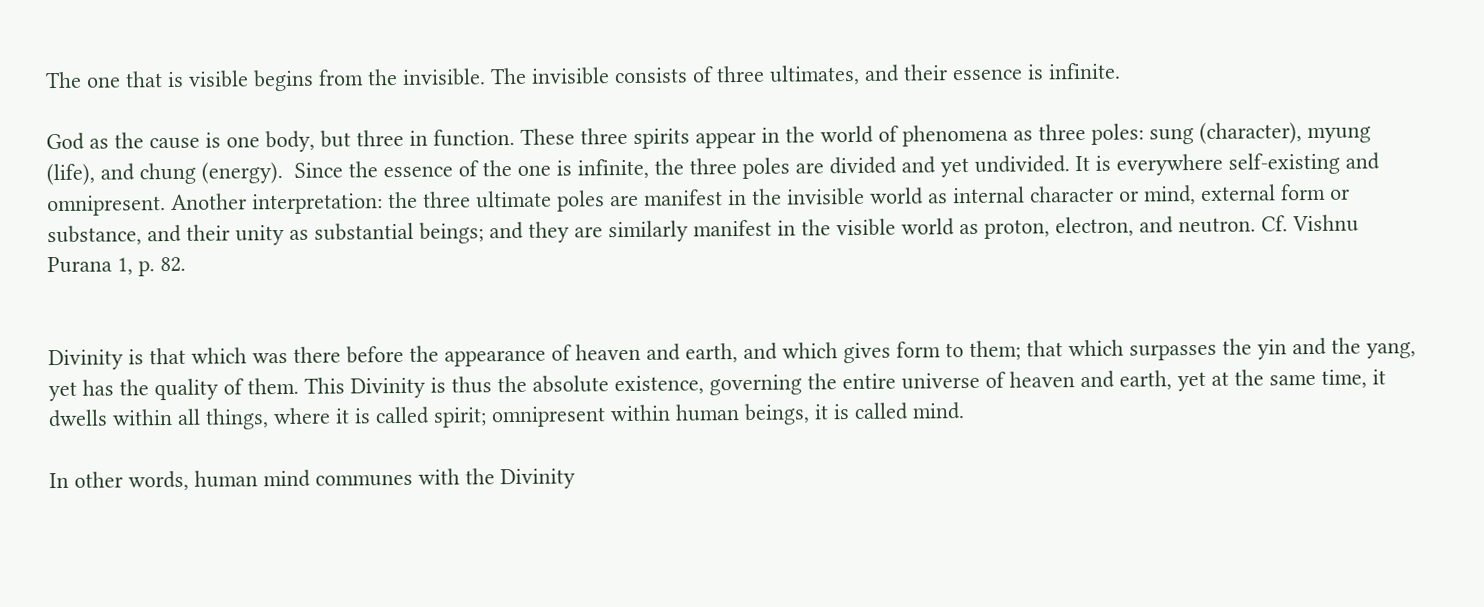The one that is visible begins from the invisible. The invisible consists of three ultimates, and their essence is infinite.

God as the cause is one body, but three in function. These three spirits appear in the world of phenomena as three poles: sung (character), myung (life), and chung (energy).  Since the essence of the one is infinite, the three poles are divided and yet undivided. It is everywhere self-existing and omnipresent. Another interpretation: the three ultimate poles are manifest in the invisible world as internal character or mind, external form or substance, and their unity as substantial beings; and they are similarly manifest in the visible world as proton, electron, and neutron. Cf. Vishnu Purana 1, p. 82.


Divinity is that which was there before the appearance of heaven and earth, and which gives form to them; that which surpasses the yin and the yang, yet has the quality of them. This Divinity is thus the absolute existence, governing the entire universe of heaven and earth, yet at the same time, it dwells within all things, where it is called spirit; omnipresent within human beings, it is called mind.

In other words, human mind communes with the Divinity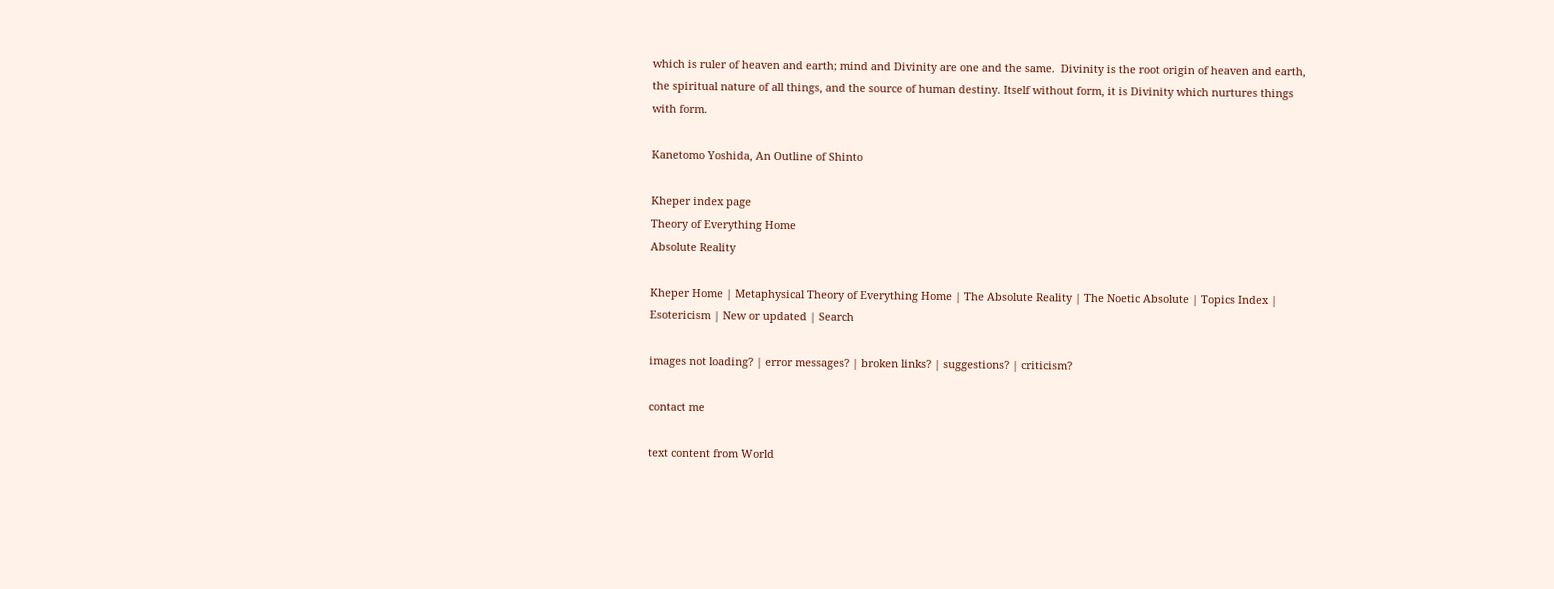which is ruler of heaven and earth; mind and Divinity are one and the same.  Divinity is the root origin of heaven and earth, the spiritual nature of all things, and the source of human destiny. Itself without form, it is Divinity which nurtures things with form.

Kanetomo Yoshida, An Outline of Shinto

Kheper index page
Theory of Everything Home
Absolute Reality

Kheper Home | Metaphysical Theory of Everything Home | The Absolute Reality | The Noetic Absolute | Topics Index | Esotericism | New or updated | Search

images not loading? | error messages? | broken links? | suggestions? | criticism?

contact me

text content from World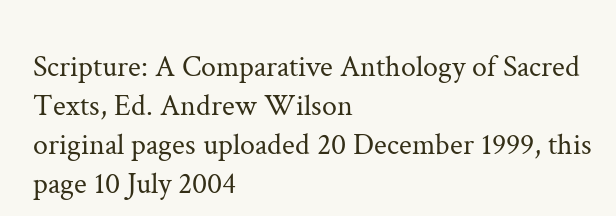Scripture: A Comparative Anthology of Sacred Texts, Ed. Andrew Wilson
original pages uploaded 20 December 1999, this page 10 July 2004